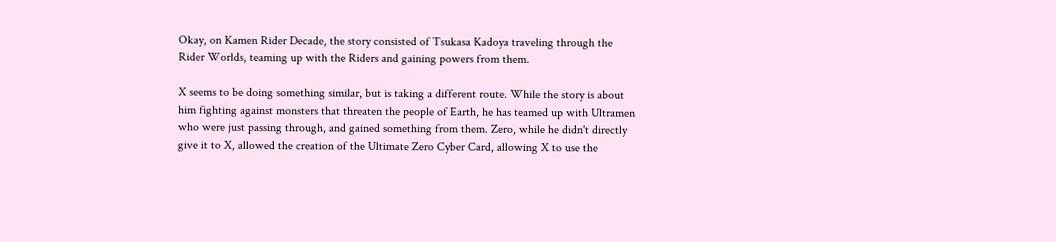Okay, on Kamen Rider Decade, the story consisted of Tsukasa Kadoya traveling through the Rider Worlds, teaming up with the Riders and gaining powers from them.

X seems to be doing something similar, but is taking a different route. While the story is about him fighting against monsters that threaten the people of Earth, he has teamed up with Ultramen who were just passing through, and gained something from them. Zero, while he didn't directly give it to X, allowed the creation of the Ultimate Zero Cyber Card, allowing X to use the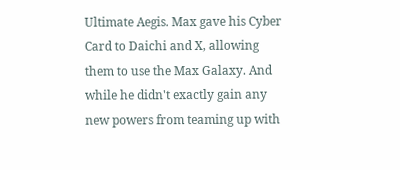Ultimate Aegis. Max gave his Cyber Card to Daichi and X, allowing them to use the Max Galaxy. And while he didn't exactly gain any new powers from teaming up with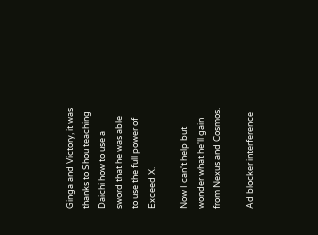Ginga and Victory, it was thanks to Shou teaching Daichi how to use a sword that he was able to use the full power of Exceed X.

Now I can't help but wonder what he'll gain from Nexus and Cosmos.

Ad blocker interference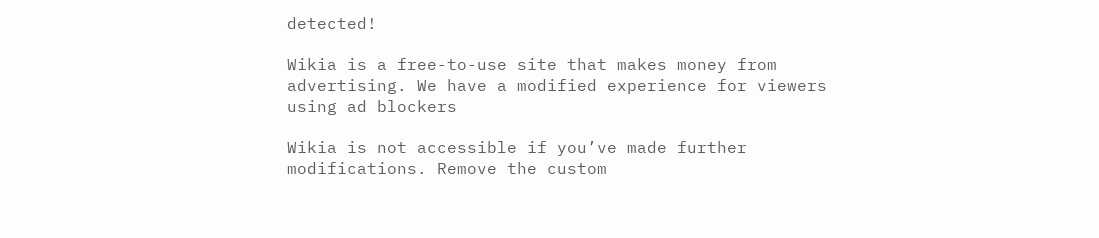detected!

Wikia is a free-to-use site that makes money from advertising. We have a modified experience for viewers using ad blockers

Wikia is not accessible if you’ve made further modifications. Remove the custom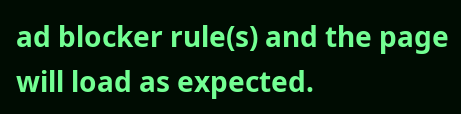ad blocker rule(s) and the page will load as expected.